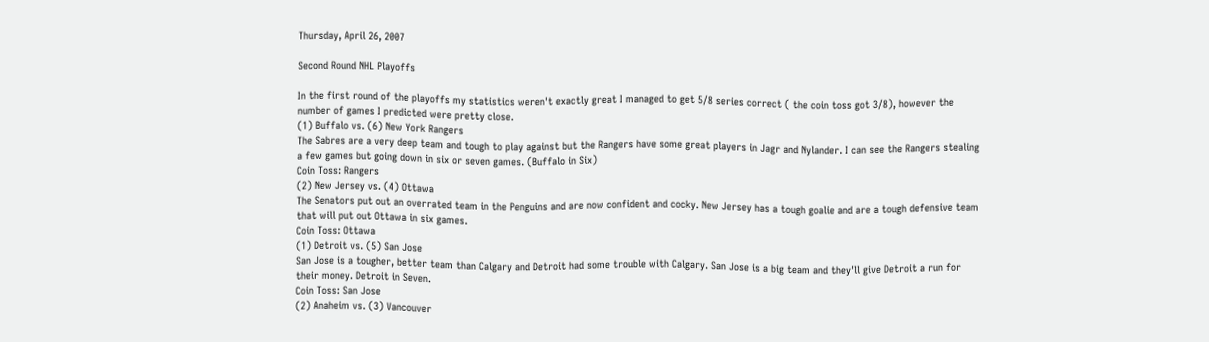Thursday, April 26, 2007

Second Round NHL Playoffs

In the first round of the playoffs my statistics weren't exactly great I managed to get 5/8 series correct ( the coin toss got 3/8), however the number of games I predicted were pretty close.
(1) Buffalo vs. (6) New York Rangers
The Sabres are a very deep team and tough to play against but the Rangers have some great players in Jagr and Nylander. I can see the Rangers stealing a few games but going down in six or seven games. (Buffalo in Six)
Coin Toss: Rangers
(2) New Jersey vs. (4) Ottawa
The Senators put out an overrated team in the Penguins and are now confident and cocky. New Jersey has a tough goalie and are a tough defensive team that will put out Ottawa in six games.
Coin Toss: Ottawa
(1) Detroit vs. (5) San Jose
San Jose is a tougher, better team than Calgary and Detroit had some trouble with Calgary. San Jose is a big team and they'll give Detroit a run for their money. Detroit in Seven.
Coin Toss: San Jose
(2) Anaheim vs. (3) Vancouver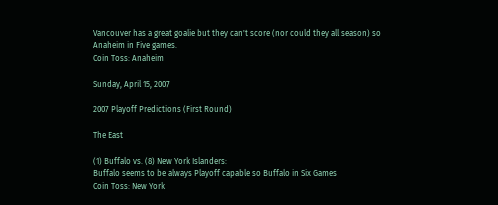Vancouver has a great goalie but they can't score (nor could they all season) so Anaheim in Five games.
Coin Toss: Anaheim

Sunday, April 15, 2007

2007 Playoff Predictions (First Round)

The East

(1) Buffalo vs. (8) New York Islanders:
Buffalo seems to be always Playoff capable so Buffalo in Six Games
Coin Toss: New York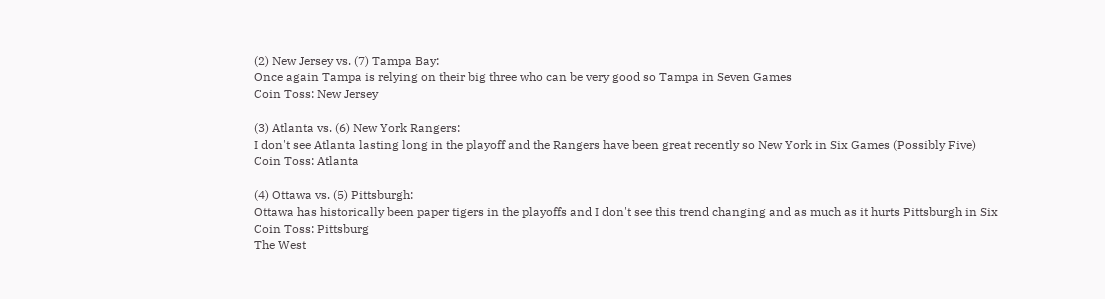(2) New Jersey vs. (7) Tampa Bay:
Once again Tampa is relying on their big three who can be very good so Tampa in Seven Games
Coin Toss: New Jersey

(3) Atlanta vs. (6) New York Rangers:
I don't see Atlanta lasting long in the playoff and the Rangers have been great recently so New York in Six Games (Possibly Five)
Coin Toss: Atlanta

(4) Ottawa vs. (5) Pittsburgh:
Ottawa has historically been paper tigers in the playoffs and I don't see this trend changing and as much as it hurts Pittsburgh in Six
Coin Toss: Pittsburg
The West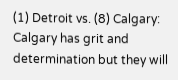(1) Detroit vs. (8) Calgary:
Calgary has grit and determination but they will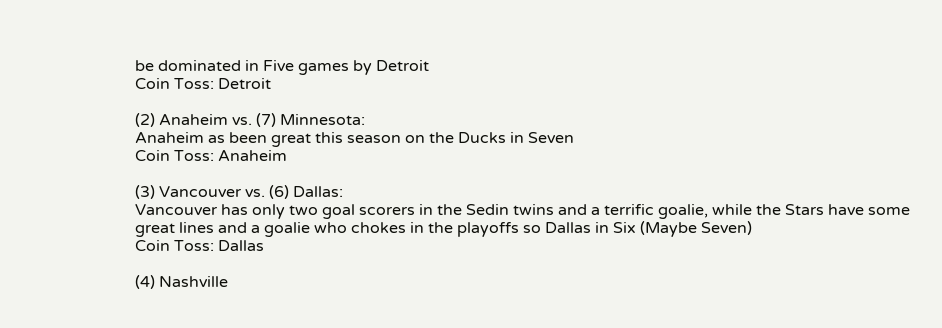be dominated in Five games by Detroit
Coin Toss: Detroit

(2) Anaheim vs. (7) Minnesota:
Anaheim as been great this season on the Ducks in Seven
Coin Toss: Anaheim

(3) Vancouver vs. (6) Dallas:
Vancouver has only two goal scorers in the Sedin twins and a terrific goalie, while the Stars have some great lines and a goalie who chokes in the playoffs so Dallas in Six (Maybe Seven)
Coin Toss: Dallas

(4) Nashville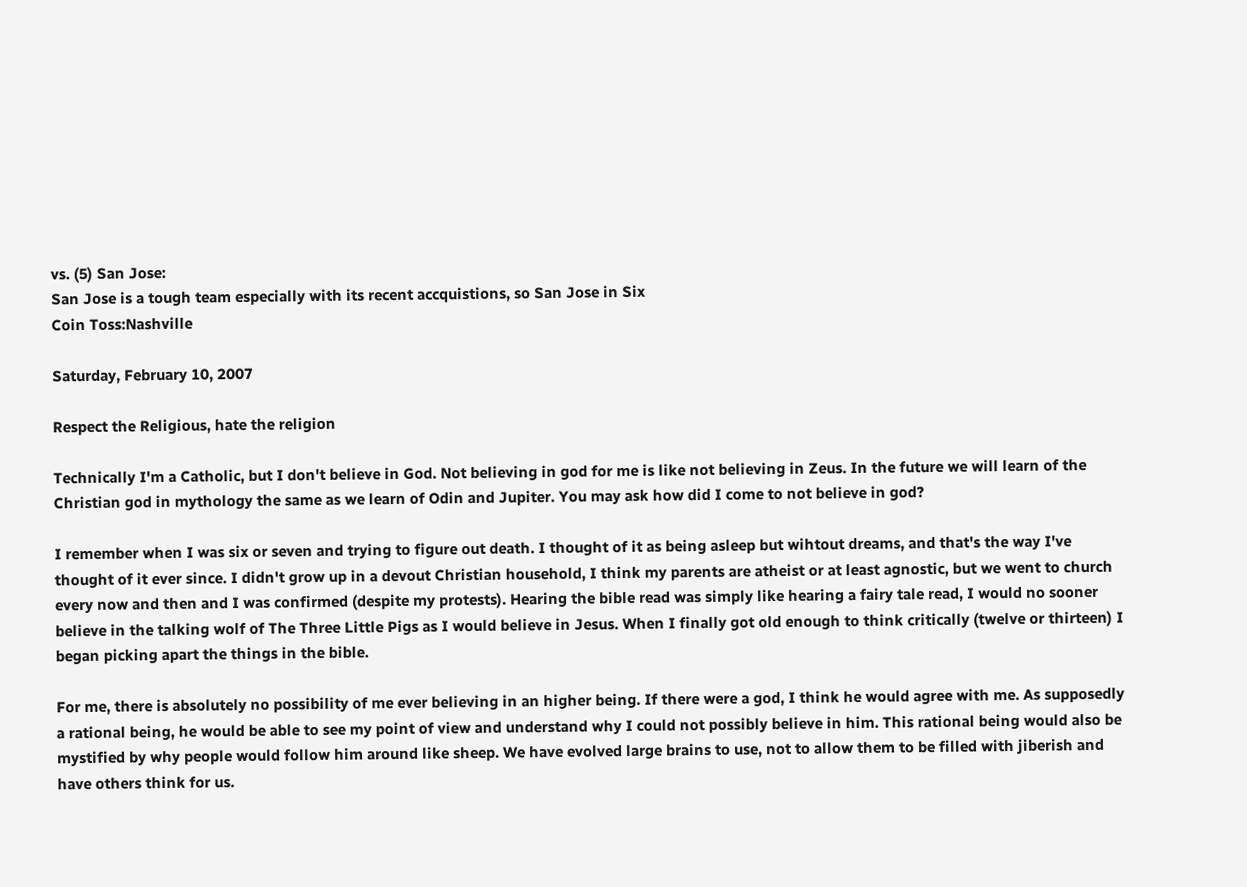vs. (5) San Jose:
San Jose is a tough team especially with its recent accquistions, so San Jose in Six
Coin Toss:Nashville

Saturday, February 10, 2007

Respect the Religious, hate the religion

Technically I'm a Catholic, but I don't believe in God. Not believing in god for me is like not believing in Zeus. In the future we will learn of the Christian god in mythology the same as we learn of Odin and Jupiter. You may ask how did I come to not believe in god?

I remember when I was six or seven and trying to figure out death. I thought of it as being asleep but wihtout dreams, and that's the way I've thought of it ever since. I didn't grow up in a devout Christian household, I think my parents are atheist or at least agnostic, but we went to church every now and then and I was confirmed (despite my protests). Hearing the bible read was simply like hearing a fairy tale read, I would no sooner believe in the talking wolf of The Three Little Pigs as I would believe in Jesus. When I finally got old enough to think critically (twelve or thirteen) I began picking apart the things in the bible.

For me, there is absolutely no possibility of me ever believing in an higher being. If there were a god, I think he would agree with me. As supposedly a rational being, he would be able to see my point of view and understand why I could not possibly believe in him. This rational being would also be mystified by why people would follow him around like sheep. We have evolved large brains to use, not to allow them to be filled with jiberish and have others think for us.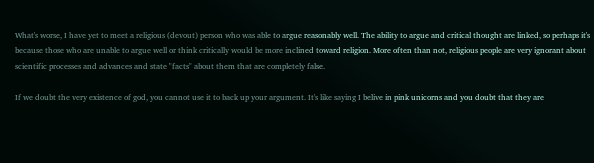What's worse, I have yet to meet a religious (devout) person who was able to argue reasonably well. The ability to argue and critical thought are linked, so perhaps it's because those who are unable to argue well or think critically would be more inclined toward religion. More often than not, religious people are very ignorant about scientific processes and advances and state "facts" about them that are completely false.

If we doubt the very existence of god, you cannot use it to back up your argument. It's like saying I belive in pink unicorns and you doubt that they are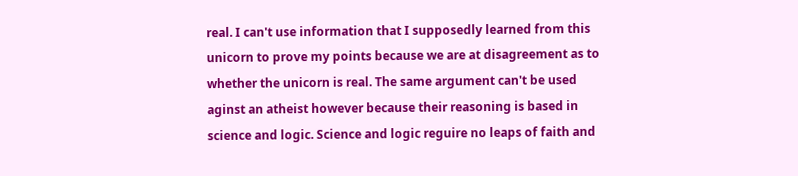real. I can't use information that I supposedly learned from this unicorn to prove my points because we are at disagreement as to whether the unicorn is real. The same argument can't be used aginst an atheist however because their reasoning is based in science and logic. Science and logic reguire no leaps of faith and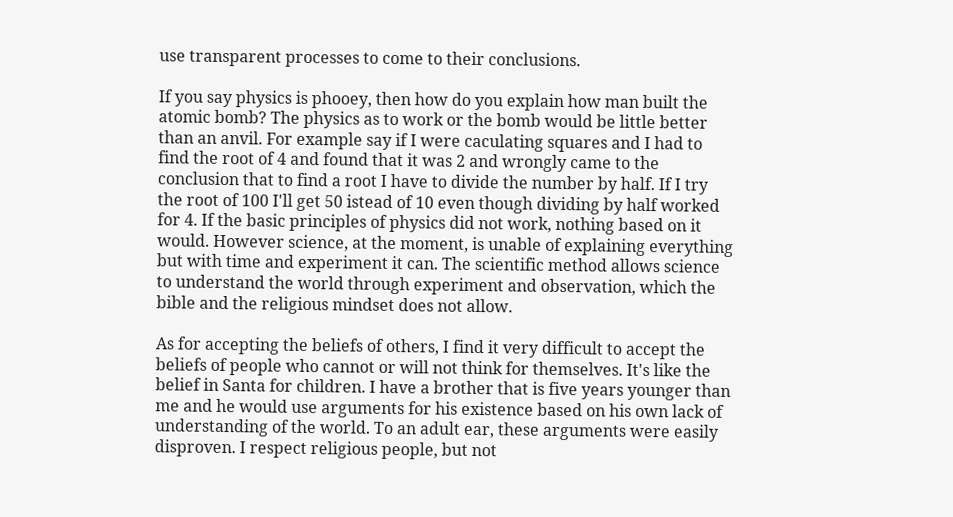use transparent processes to come to their conclusions.

If you say physics is phooey, then how do you explain how man built the atomic bomb? The physics as to work or the bomb would be little better than an anvil. For example say if I were caculating squares and I had to find the root of 4 and found that it was 2 and wrongly came to the conclusion that to find a root I have to divide the number by half. If I try the root of 100 I'll get 50 istead of 10 even though dividing by half worked for 4. If the basic principles of physics did not work, nothing based on it would. However science, at the moment, is unable of explaining everything but with time and experiment it can. The scientific method allows science to understand the world through experiment and observation, which the bible and the religious mindset does not allow.

As for accepting the beliefs of others, I find it very difficult to accept the beliefs of people who cannot or will not think for themselves. It's like the belief in Santa for children. I have a brother that is five years younger than me and he would use arguments for his existence based on his own lack of understanding of the world. To an adult ear, these arguments were easily disproven. I respect religious people, but not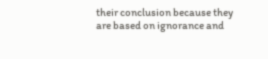their conclusion because they are based on ignorance and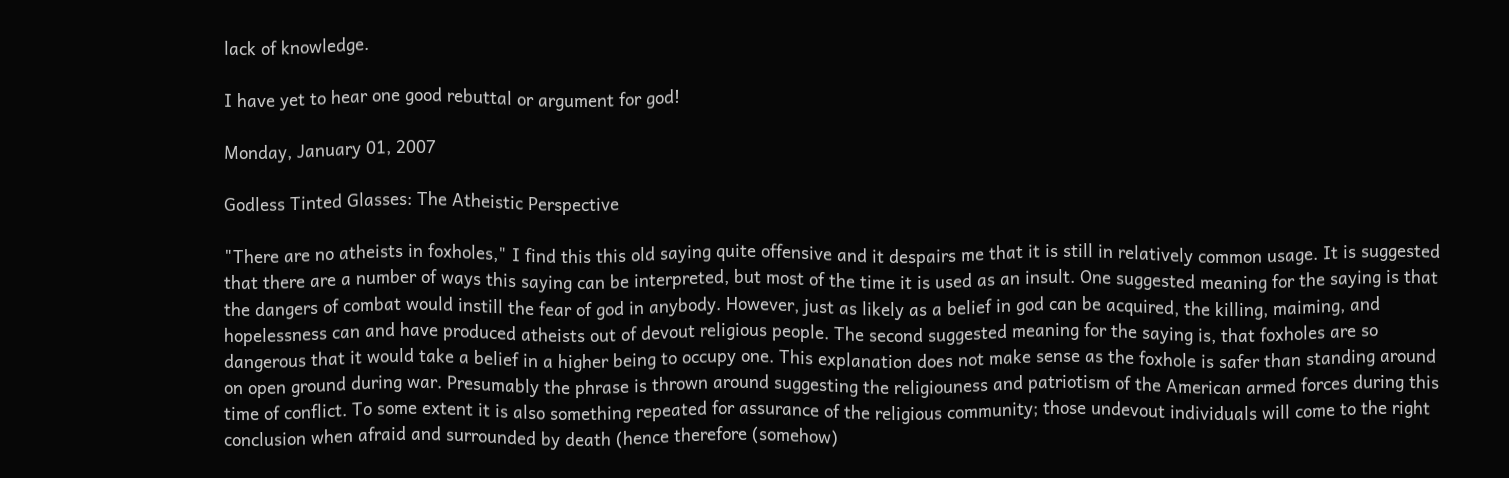lack of knowledge.

I have yet to hear one good rebuttal or argument for god!

Monday, January 01, 2007

Godless Tinted Glasses: The Atheistic Perspective

"There are no atheists in foxholes," I find this this old saying quite offensive and it despairs me that it is still in relatively common usage. It is suggested that there are a number of ways this saying can be interpreted, but most of the time it is used as an insult. One suggested meaning for the saying is that the dangers of combat would instill the fear of god in anybody. However, just as likely as a belief in god can be acquired, the killing, maiming, and hopelessness can and have produced atheists out of devout religious people. The second suggested meaning for the saying is, that foxholes are so dangerous that it would take a belief in a higher being to occupy one. This explanation does not make sense as the foxhole is safer than standing around on open ground during war. Presumably the phrase is thrown around suggesting the religiouness and patriotism of the American armed forces during this time of conflict. To some extent it is also something repeated for assurance of the religious community; those undevout individuals will come to the right conclusion when afraid and surrounded by death (hence therefore (somehow)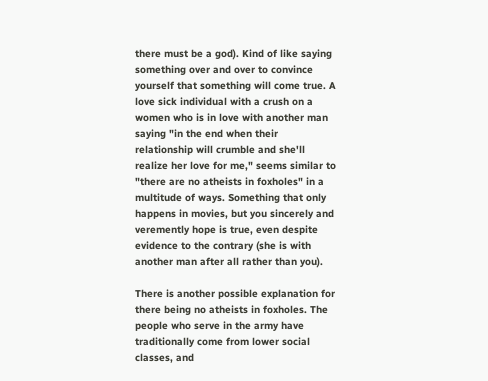there must be a god). Kind of like saying something over and over to convince yourself that something will come true. A love sick individual with a crush on a women who is in love with another man saying "in the end when their relationship will crumble and she'll realize her love for me," seems similar to "there are no atheists in foxholes" in a multitude of ways. Something that only happens in movies, but you sincerely and veremently hope is true, even despite evidence to the contrary (she is with another man after all rather than you).

There is another possible explanation for there being no atheists in foxholes. The people who serve in the army have traditionally come from lower social classes, and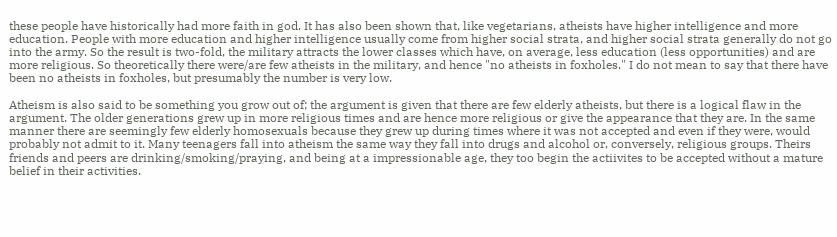these people have historically had more faith in god. It has also been shown that, like vegetarians, atheists have higher intelligence and more education. People with more education and higher intelligence usually come from higher social strata, and higher social strata generally do not go into the army. So the result is two-fold, the military attracts the lower classes which have, on average, less education (less opportunities) and are more religious. So theoretically there were/are few atheists in the military, and hence "no atheists in foxholes." I do not mean to say that there have been no atheists in foxholes, but presumably the number is very low.

Atheism is also said to be something you grow out of; the argument is given that there are few elderly atheists, but there is a logical flaw in the argument. The older generations grew up in more religious times and are hence more religious or give the appearance that they are. In the same manner there are seemingly few elderly homosexuals because they grew up during times where it was not accepted and even if they were, would probably not admit to it. Many teenagers fall into atheism the same way they fall into drugs and alcohol or, conversely, religious groups. Theirs friends and peers are drinking/smoking/praying, and being at a impressionable age, they too begin the actiivites to be accepted without a mature belief in their activities.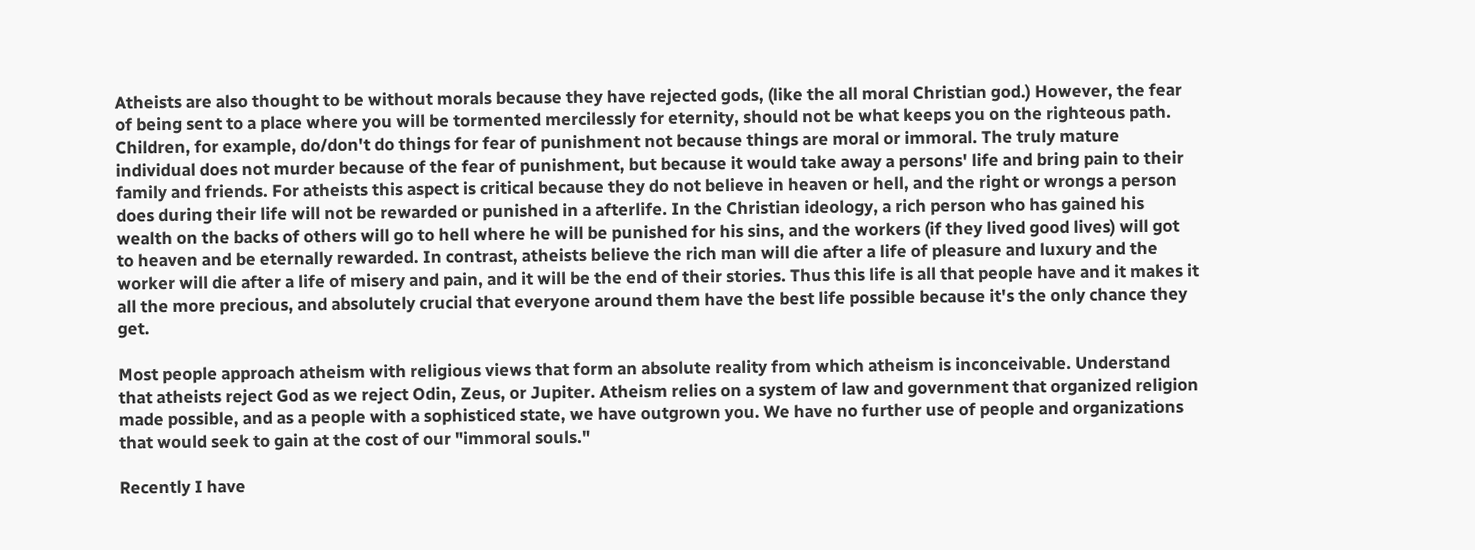Atheists are also thought to be without morals because they have rejected gods, (like the all moral Christian god.) However, the fear of being sent to a place where you will be tormented mercilessly for eternity, should not be what keeps you on the righteous path. Children, for example, do/don't do things for fear of punishment not because things are moral or immoral. The truly mature individual does not murder because of the fear of punishment, but because it would take away a persons' life and bring pain to their family and friends. For atheists this aspect is critical because they do not believe in heaven or hell, and the right or wrongs a person does during their life will not be rewarded or punished in a afterlife. In the Christian ideology, a rich person who has gained his wealth on the backs of others will go to hell where he will be punished for his sins, and the workers (if they lived good lives) will got to heaven and be eternally rewarded. In contrast, atheists believe the rich man will die after a life of pleasure and luxury and the worker will die after a life of misery and pain, and it will be the end of their stories. Thus this life is all that people have and it makes it all the more precious, and absolutely crucial that everyone around them have the best life possible because it's the only chance they get.

Most people approach atheism with religious views that form an absolute reality from which atheism is inconceivable. Understand that atheists reject God as we reject Odin, Zeus, or Jupiter. Atheism relies on a system of law and government that organized religion made possible, and as a people with a sophisticed state, we have outgrown you. We have no further use of people and organizations that would seek to gain at the cost of our "immoral souls."

Recently I have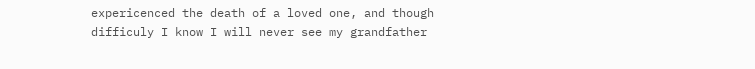expericenced the death of a loved one, and though difficuly I know I will never see my grandfather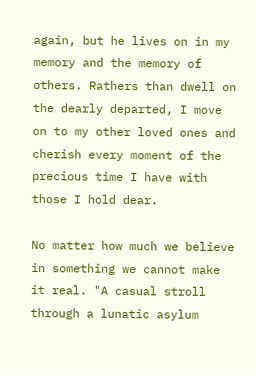again, but he lives on in my memory and the memory of others. Rathers than dwell on the dearly departed, I move on to my other loved ones and cherish every moment of the precious time I have with those I hold dear.

No matter how much we believe in something we cannot make it real. "A casual stroll through a lunatic asylum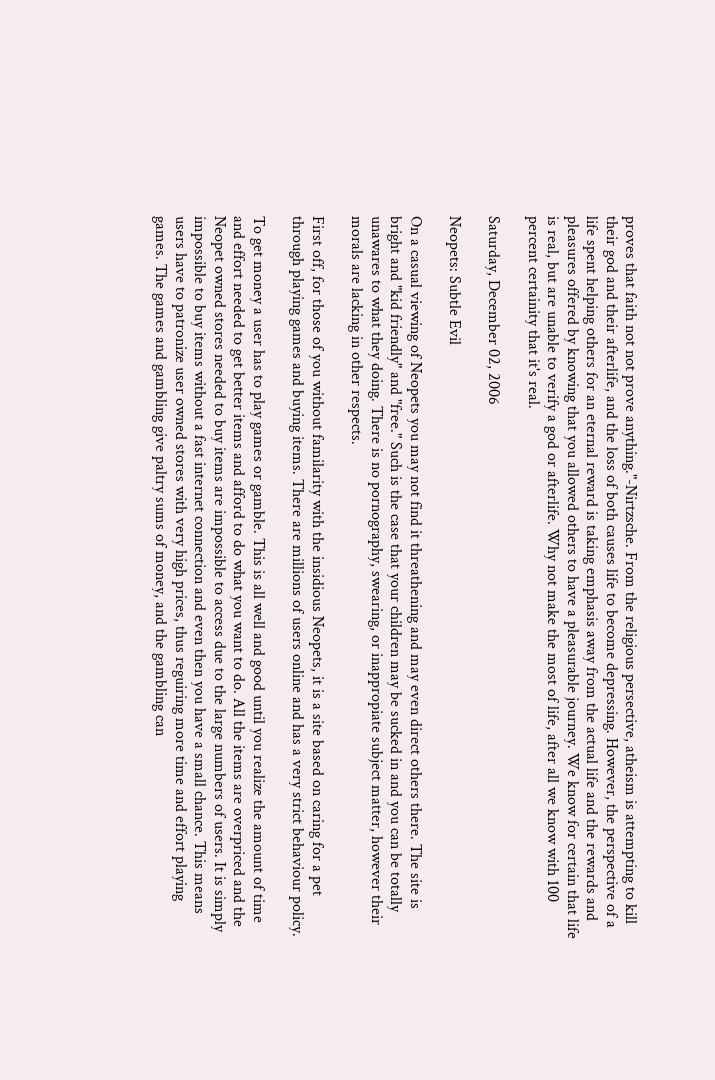proves that faith not not prove anything."-Nirtzsche. From the religious persective, atheism is attempting to kill their god and their afterlife, and the loss of both causes life to become depressing. However, the perspective of a life spent helping others for an eternal reward is taking emphasis away from the actual life and the rewards and pleasures offered by knowing that you allowed others to have a pleasurable journey. We know for certain that life is real, but are unable to verify a god or afterlife. Why not make the most of life, after all we know with 100 percent certainity that it's real.

Saturday, December 02, 2006

Neopets: Subtle Evil

On a casual viewing of Neopets you may not find it threathening and may even direct others there. The site is bright and "kid friendly" and "free." Such is the case that your children may be sucked in and you can be totally unawares to what they doing. There is no pornography, swearing, or inappropiate subject matter, however their morals are lacking in other respects.

First off, for those of you without familarity with the insidious Neopets, it is a site based on caring for a pet through playing games and buying items. There are millions of users online and has a very strict behaviour policy.

To get money a user has to play games or gamble. This is all well and good until you realize the amount of time and effort needed to get better items and afford to do what you want to do. All the items are overpriced and the Neopet owned stores needed to buy items are impossible to access due to the large numbers of users. It is simply impossible to buy items without a fast internet connection and even then you have a small chance. This means users have to patronize user owned stores with very high prices, thus reguiring more time and effort playing games. The games and gambling give paltry sums of money, and the gambling can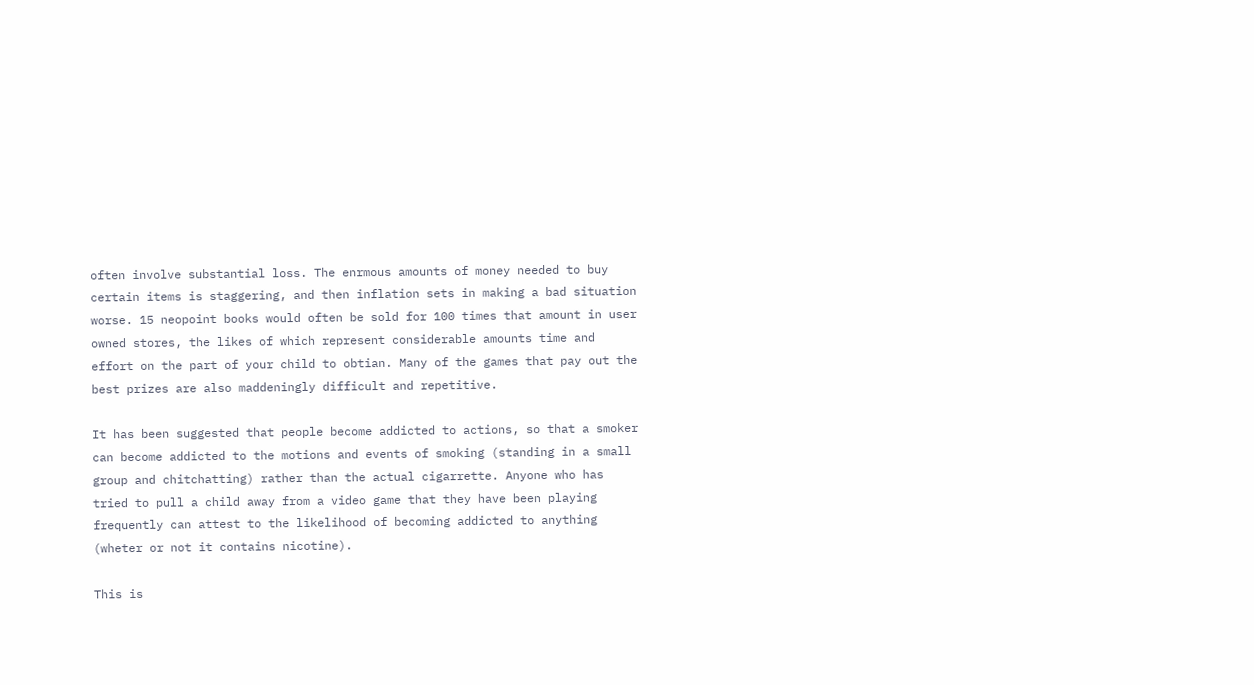often involve substantial loss. The enrmous amounts of money needed to buy certain items is staggering, and then inflation sets in making a bad situation worse. 15 neopoint books would often be sold for 100 times that amount in user owned stores, the likes of which represent considerable amounts time and effort on the part of your child to obtian. Many of the games that pay out the best prizes are also maddeningly difficult and repetitive.

It has been suggested that people become addicted to actions, so that a smoker can become addicted to the motions and events of smoking (standing in a small group and chitchatting) rather than the actual cigarrette. Anyone who has tried to pull a child away from a video game that they have been playing frequently can attest to the likelihood of becoming addicted to anything (wheter or not it contains nicotine).

This is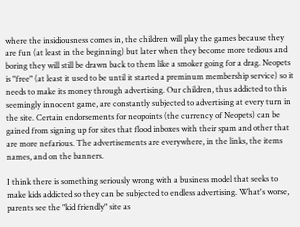where the insidiousness comes in, the children will play the games because they are fun (at least in the beginning) but later when they become more tedious and boring they will still be drawn back to them like a smoker going for a drag. Neopets is "free" (at least it used to be until it started a preminum membership service) so it needs to make its money through advertising. Our children, thus addicted to this seemingly innocent game, are constantly subjected to advertising at every turn in the site. Certain endorsements for neopoints (the currency of Neopets) can be gained from signing up for sites that flood inboxes with their spam and other that are more nefarious. The advertisements are everywhere, in the links, the items names, and on the banners.

I think there is something seriously wrong with a business model that seeks to make kids addicted so they can be subjected to endless advertising. What's worse, parents see the "kid friendly" site as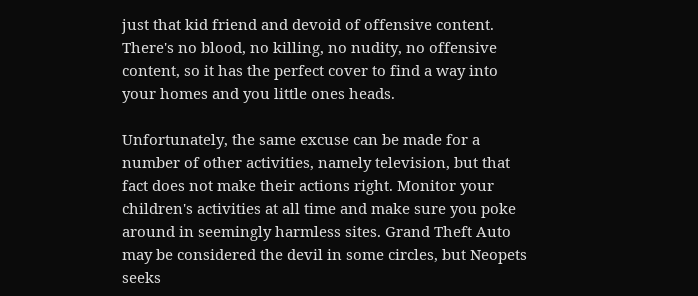just that kid friend and devoid of offensive content. There's no blood, no killing, no nudity, no offensive content, so it has the perfect cover to find a way into your homes and you little ones heads.

Unfortunately, the same excuse can be made for a number of other activities, namely television, but that fact does not make their actions right. Monitor your children's activities at all time and make sure you poke around in seemingly harmless sites. Grand Theft Auto may be considered the devil in some circles, but Neopets seeks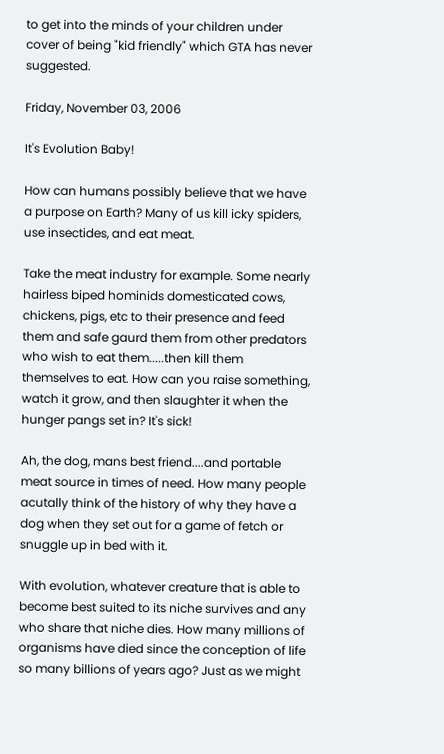to get into the minds of your children under cover of being "kid friendly" which GTA has never suggested.

Friday, November 03, 2006

It's Evolution Baby!

How can humans possibly believe that we have a purpose on Earth? Many of us kill icky spiders, use insectides, and eat meat.

Take the meat industry for example. Some nearly hairless biped hominids domesticated cows, chickens, pigs, etc to their presence and feed them and safe gaurd them from other predators who wish to eat them.....then kill them themselves to eat. How can you raise something, watch it grow, and then slaughter it when the hunger pangs set in? It's sick!

Ah, the dog, mans best friend....and portable meat source in times of need. How many people acutally think of the history of why they have a dog when they set out for a game of fetch or snuggle up in bed with it.

With evolution, whatever creature that is able to become best suited to its niche survives and any who share that niche dies. How many millions of organisms have died since the conception of life so many billions of years ago? Just as we might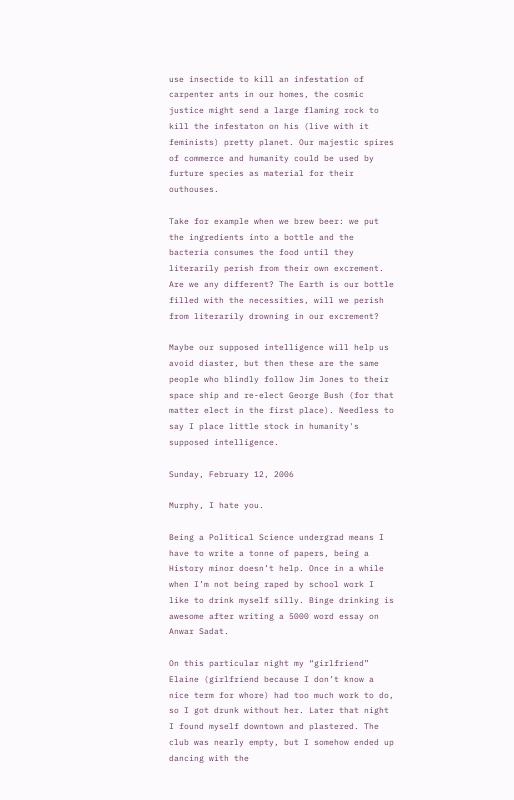use insectide to kill an infestation of carpenter ants in our homes, the cosmic justice might send a large flaming rock to kill the infestaton on his (live with it feminists) pretty planet. Our majestic spires of commerce and humanity could be used by furture species as material for their outhouses.

Take for example when we brew beer: we put the ingredients into a bottle and the bacteria consumes the food until they literarily perish from their own excrement. Are we any different? The Earth is our bottle filled with the necessities, will we perish from literarily drowning in our excrement?

Maybe our supposed intelligence will help us avoid diaster, but then these are the same people who blindly follow Jim Jones to their space ship and re-elect George Bush (for that matter elect in the first place). Needless to say I place little stock in humanity's supposed intelligence.

Sunday, February 12, 2006

Murphy, I hate you.

Being a Political Science undergrad means I have to write a tonne of papers, being a History minor doesn’t help. Once in a while when I’m not being raped by school work I like to drink myself silly. Binge drinking is awesome after writing a 5000 word essay on Anwar Sadat.

On this particular night my “girlfriend” Elaine (girlfriend because I don’t know a nice term for whore) had too much work to do, so I got drunk without her. Later that night I found myself downtown and plastered. The club was nearly empty, but I somehow ended up dancing with the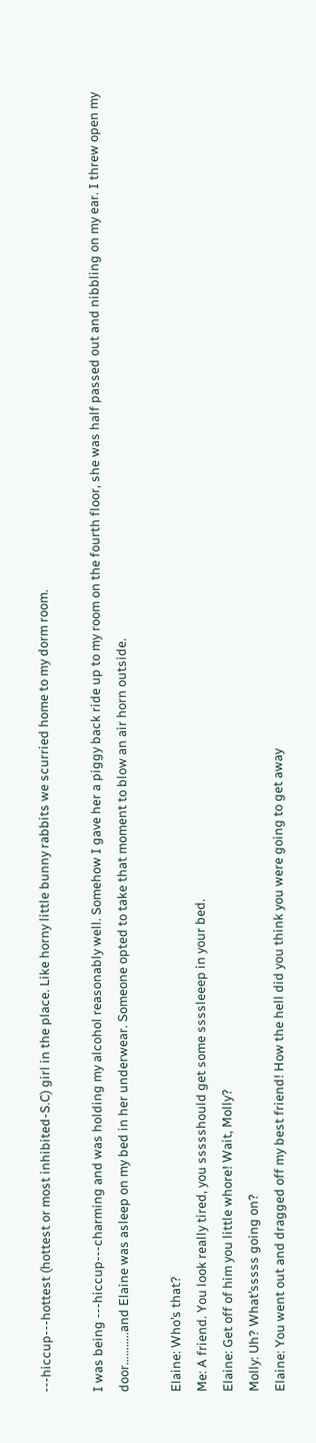---hiccup---hottest (hottest or most inhibited-S.C) girl in the place. Like horny little bunny rabbits we scurried home to my dorm room.

I was being ---hiccup---charming and was holding my alcohol reasonably well. Somehow I gave her a piggy back ride up to my room on the fourth floor, she was half passed out and nibbling on my ear. I threw open my door………..and Elaine was asleep on my bed in her underwear. Someone opted to take that moment to blow an air horn outside.

Elaine: Who’s that?
Me: A friend. You look really tired, you ssssshould get some ssssleeep in your bed.
Elaine: Get off of him you little whore! Wait, Molly?
Molly: Uh? What’sssss going on?
Elaine: You went out and dragged off my best friend! How the hell did you think you were going to get away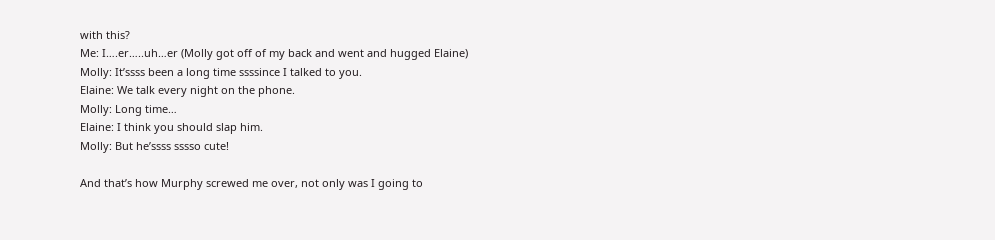with this?
Me: I….er…..uh…er (Molly got off of my back and went and hugged Elaine)
Molly: It’ssss been a long time ssssince I talked to you.
Elaine: We talk every night on the phone.
Molly: Long time…
Elaine: I think you should slap him.
Molly: But he’ssss sssso cute!

And that’s how Murphy screwed me over, not only was I going to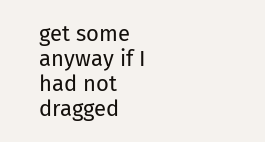get some anyway if I had not dragged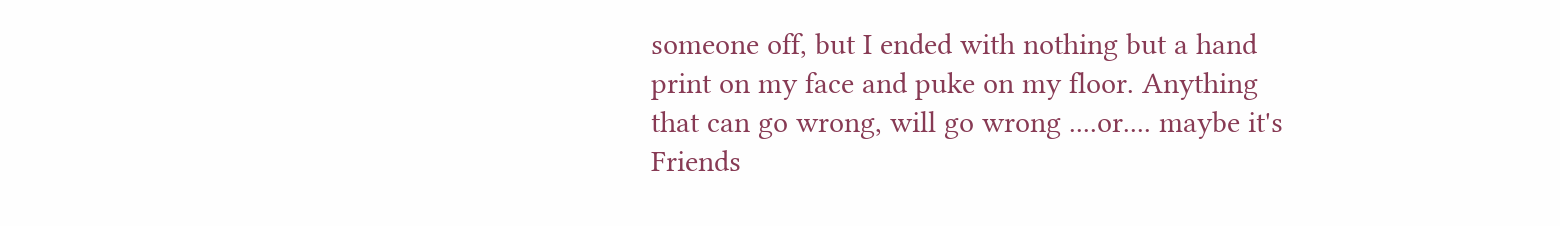someone off, but I ended with nothing but a hand print on my face and puke on my floor. Anything that can go wrong, will go wrong ....or.... maybe it's Friends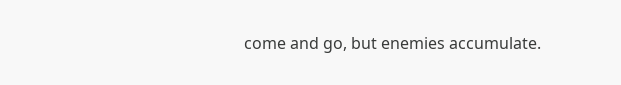come and go, but enemies accumulate.